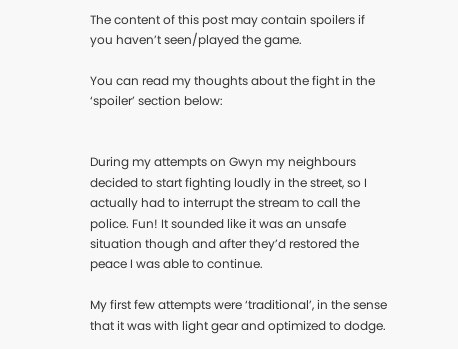The content of this post may contain spoilers if you haven’t seen/played the game.

You can read my thoughts about the fight in the ‘spoiler’ section below:


During my attempts on Gwyn my neighbours decided to start fighting loudly in the street, so I actually had to interrupt the stream to call the police. Fun! It sounded like it was an unsafe situation though and after they’d restored the peace I was able to continue.

My first few attempts were ‘traditional’, in the sense that it was with light gear and optimized to dodge.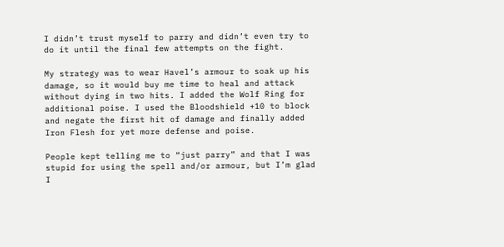I didn’t trust myself to parry and didn’t even try to do it until the final few attempts on the fight.

My strategy was to wear Havel’s armour to soak up his damage, so it would buy me time to heal and attack without dying in two hits. I added the Wolf Ring for additional poise. I used the Bloodshield +10 to block and negate the first hit of damage and finally added Iron Flesh for yet more defense and poise.

People kept telling me to “just parry” and that I was stupid for using the spell and/or armour, but I’m glad I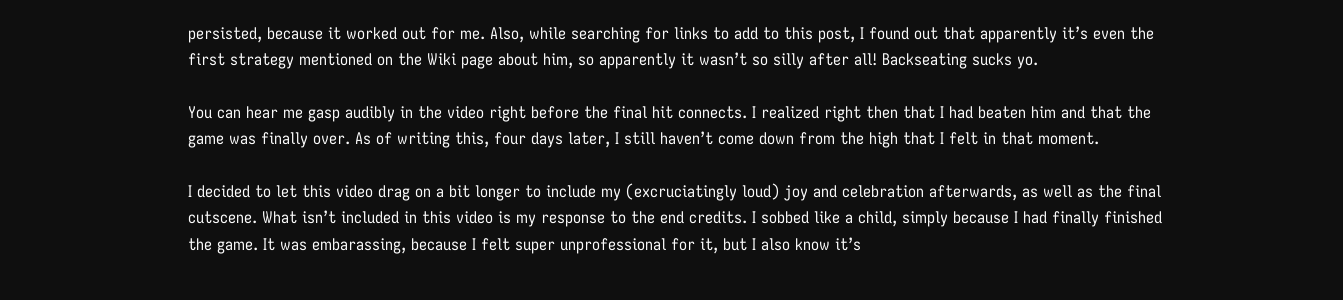persisted, because it worked out for me. Also, while searching for links to add to this post, I found out that apparently it’s even the first strategy mentioned on the Wiki page about him, so apparently it wasn’t so silly after all! Backseating sucks yo.

You can hear me gasp audibly in the video right before the final hit connects. I realized right then that I had beaten him and that the game was finally over. As of writing this, four days later, I still haven’t come down from the high that I felt in that moment.

I decided to let this video drag on a bit longer to include my (excruciatingly loud) joy and celebration afterwards, as well as the final cutscene. What isn’t included in this video is my response to the end credits. I sobbed like a child, simply because I had finally finished the game. It was embarassing, because I felt super unprofessional for it, but I also know it’s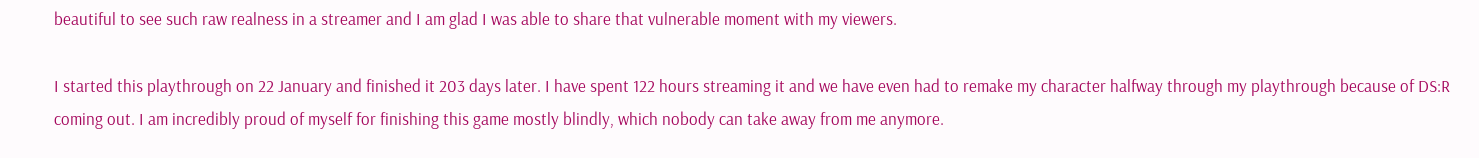beautiful to see such raw realness in a streamer and I am glad I was able to share that vulnerable moment with my viewers.

I started this playthrough on 22 January and finished it 203 days later. I have spent 122 hours streaming it and we have even had to remake my character halfway through my playthrough because of DS:R coming out. I am incredibly proud of myself for finishing this game mostly blindly, which nobody can take away from me anymore.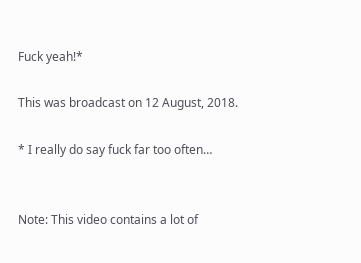Fuck yeah!*

This was broadcast on 12 August, 2018.

* I really do say fuck far too often…


Note: This video contains a lot of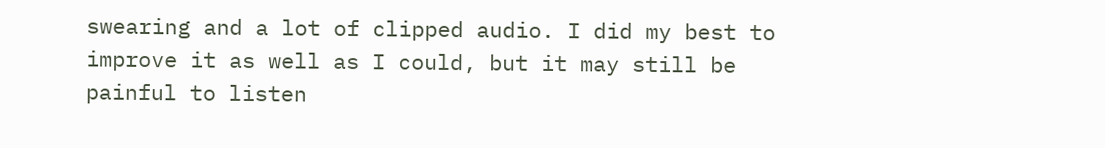swearing and a lot of clipped audio. I did my best to improve it as well as I could, but it may still be painful to listen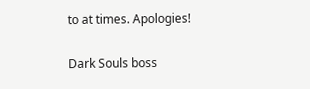to at times. Apologies!

Dark Souls boss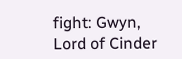fight: Gwyn, Lord of Cinder